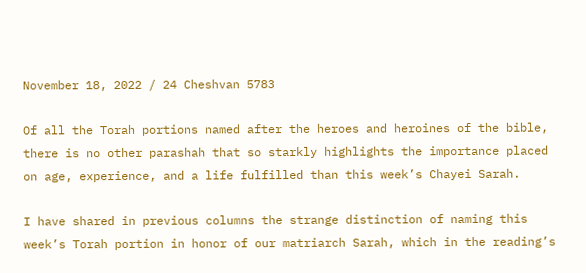November 18, 2022 / 24 Cheshvan 5783

Of all the Torah portions named after the heroes and heroines of the bible, there is no other parashah that so starkly highlights the importance placed on age, experience, and a life fulfilled than this week’s Chayei Sarah.

I have shared in previous columns the strange distinction of naming this week’s Torah portion in honor of our matriarch Sarah, which in the reading’s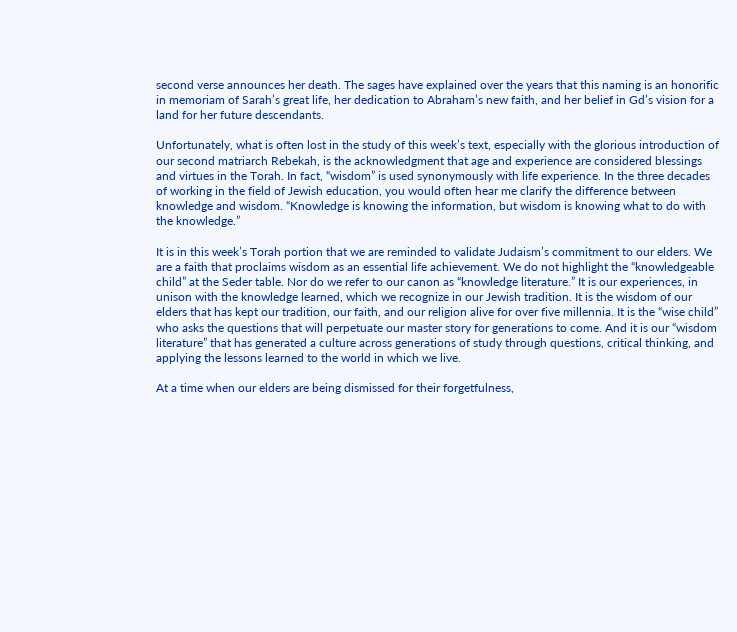second verse announces her death. The sages have explained over the years that this naming is an honorific in memoriam of Sarah’s great life, her dedication to Abraham’s new faith, and her belief in Gd’s vision for a land for her future descendants.

Unfortunately, what is often lost in the study of this week’s text, especially with the glorious introduction of our second matriarch Rebekah, is the acknowledgment that age and experience are considered blessings and virtues in the Torah. In fact, “wisdom” is used synonymously with life experience. In the three decades of working in the field of Jewish education, you would often hear me clarify the difference between knowledge and wisdom. “Knowledge is knowing the information, but wisdom is knowing what to do with the knowledge.”

It is in this week’s Torah portion that we are reminded to validate Judaism’s commitment to our elders. We are a faith that proclaims wisdom as an essential life achievement. We do not highlight the “knowledgeable child” at the Seder table. Nor do we refer to our canon as “knowledge literature.” It is our experiences, in unison with the knowledge learned, which we recognize in our Jewish tradition. It is the wisdom of our elders that has kept our tradition, our faith, and our religion alive for over five millennia. It is the “wise child” who asks the questions that will perpetuate our master story for generations to come. And it is our “wisdom literature” that has generated a culture across generations of study through questions, critical thinking, and applying the lessons learned to the world in which we live.

At a time when our elders are being dismissed for their forgetfulness,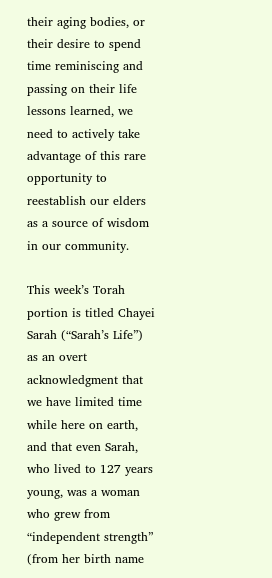their aging bodies, or their desire to spend time reminiscing and passing on their life lessons learned, we need to actively take advantage of this rare opportunity to reestablish our elders as a source of wisdom in our community.

This week’s Torah portion is titled Chayei Sarah (“Sarah’s Life”) as an overt acknowledgment that we have limited time while here on earth, and that even Sarah, who lived to 127 years young, was a woman who grew from “independent strength” (from her birth name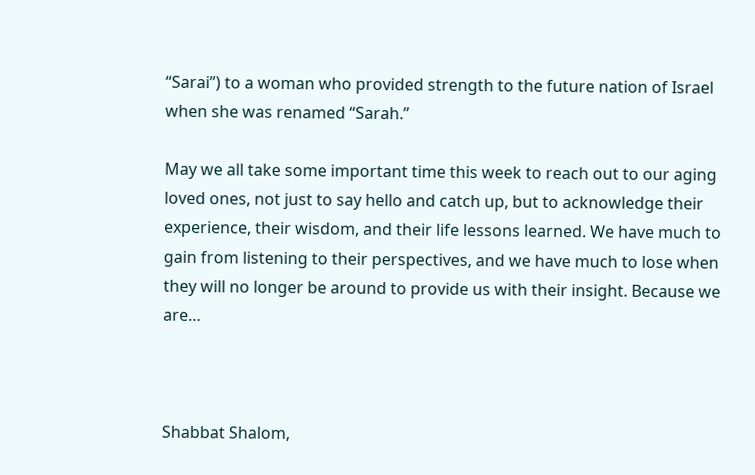“Sarai”) to a woman who provided strength to the future nation of Israel when she was renamed “Sarah.”

May we all take some important time this week to reach out to our aging loved ones, not just to say hello and catch up, but to acknowledge their experience, their wisdom, and their life lessons learned. We have much to gain from listening to their perspectives, and we have much to lose when they will no longer be around to provide us with their insight. Because we are…



Shabbat Shalom,